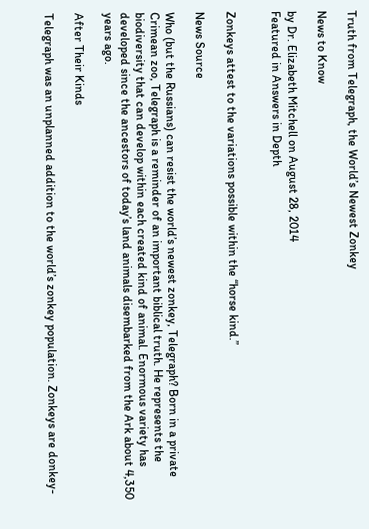Truth from Telegraph, the World’s Newest Zonkey

News to Know

by Dr. Elizabeth Mitchell on August 28, 2014
Featured in Answers in Depth


Zonkeys attest to the variations possible within the “horse kind.”

News Source

Who (but the Russians) can resist the world’s newest zonkey, Telegraph? Born in a private Crimean zoo, Telegraph is a reminder of an important biblical truth. He represents the biodiversity that can develop within each created kind of animal. Enormous variety has developed since the ancestors of today’s land animals disembarked from the Ark about 4,350 years ago.

After Their Kinds

Telegraph was an unplanned addition to the world’s zonkey population. Zonkeys are donkey-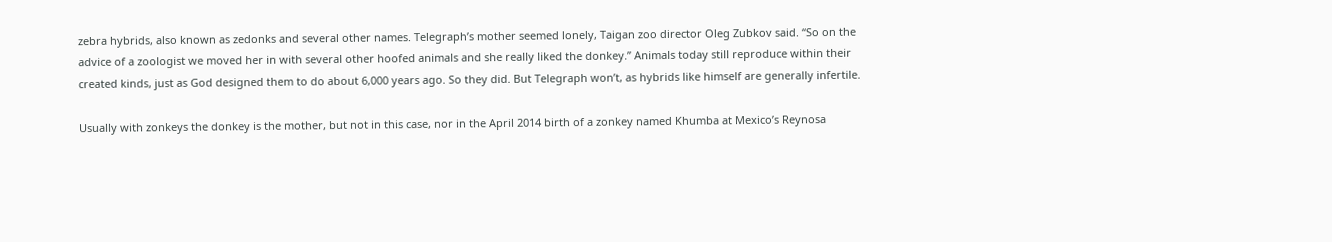zebra hybrids, also known as zedonks and several other names. Telegraph’s mother seemed lonely, Taigan zoo director Oleg Zubkov said. “So on the advice of a zoologist we moved her in with several other hoofed animals and she really liked the donkey.” Animals today still reproduce within their created kinds, just as God designed them to do about 6,000 years ago. So they did. But Telegraph won’t, as hybrids like himself are generally infertile.

Usually with zonkeys the donkey is the mother, but not in this case, nor in the April 2014 birth of a zonkey named Khumba at Mexico’s Reynosa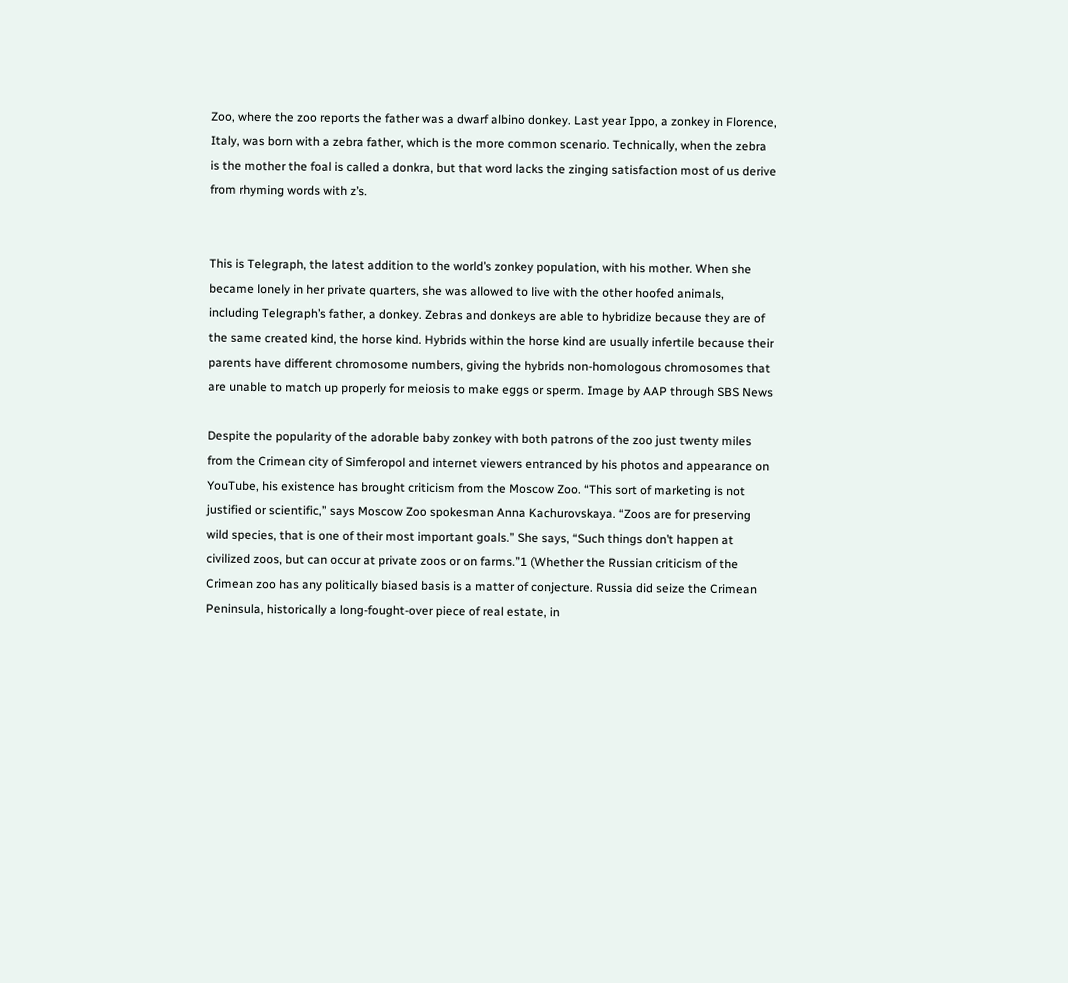Zoo, where the zoo reports the father was a dwarf albino donkey. Last year Ippo, a zonkey in Florence, Italy, was born with a zebra father, which is the more common scenario. Technically, when the zebra is the mother the foal is called a donkra, but that word lacks the zinging satisfaction most of us derive from rhyming words with z’s.


This is Telegraph, the latest addition to the world’s zonkey population, with his mother. When she became lonely in her private quarters, she was allowed to live with the other hoofed animals, including Telegraph’s father, a donkey. Zebras and donkeys are able to hybridize because they are of the same created kind, the horse kind. Hybrids within the horse kind are usually infertile because their parents have different chromosome numbers, giving the hybrids non-homologous chromosomes that are unable to match up properly for meiosis to make eggs or sperm. Image by AAP through SBS News

Despite the popularity of the adorable baby zonkey with both patrons of the zoo just twenty miles from the Crimean city of Simferopol and internet viewers entranced by his photos and appearance on YouTube, his existence has brought criticism from the Moscow Zoo. “This sort of marketing is not justified or scientific,” says Moscow Zoo spokesman Anna Kachurovskaya. “Zoos are for preserving wild species, that is one of their most important goals.” She says, “Such things don’t happen at civilized zoos, but can occur at private zoos or on farms.”1 (Whether the Russian criticism of the Crimean zoo has any politically biased basis is a matter of conjecture. Russia did seize the Crimean Peninsula, historically a long-fought-over piece of real estate, in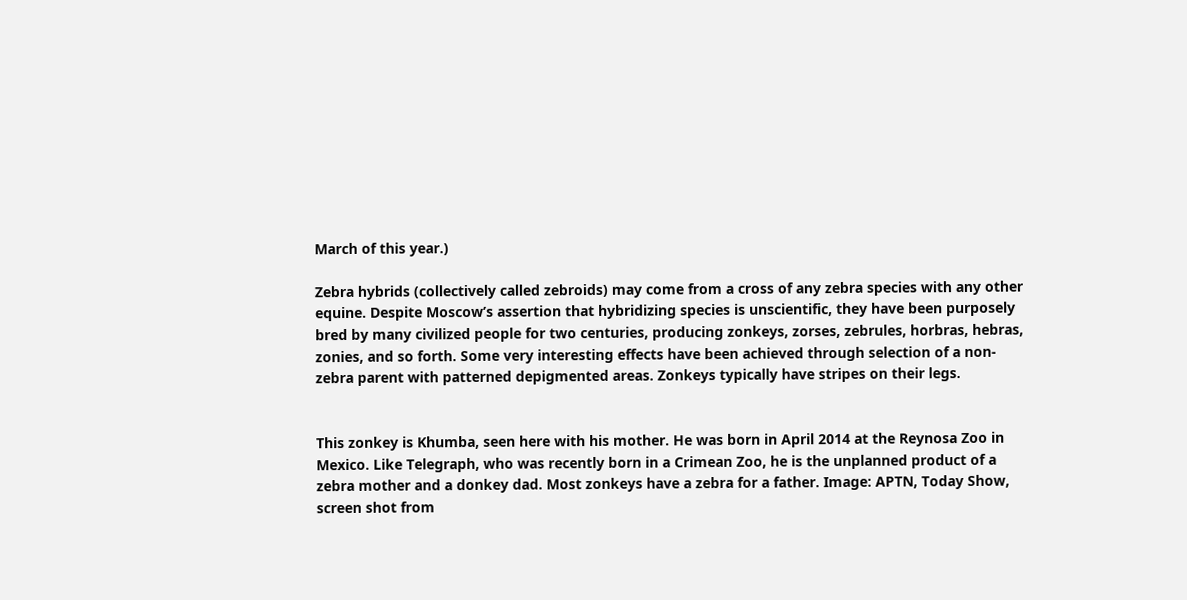March of this year.)

Zebra hybrids (collectively called zebroids) may come from a cross of any zebra species with any other equine. Despite Moscow’s assertion that hybridizing species is unscientific, they have been purposely bred by many civilized people for two centuries, producing zonkeys, zorses, zebrules, horbras, hebras, zonies, and so forth. Some very interesting effects have been achieved through selection of a non-zebra parent with patterned depigmented areas. Zonkeys typically have stripes on their legs.


This zonkey is Khumba, seen here with his mother. He was born in April 2014 at the Reynosa Zoo in Mexico. Like Telegraph, who was recently born in a Crimean Zoo, he is the unplanned product of a zebra mother and a donkey dad. Most zonkeys have a zebra for a father. Image: APTN, Today Show, screen shot from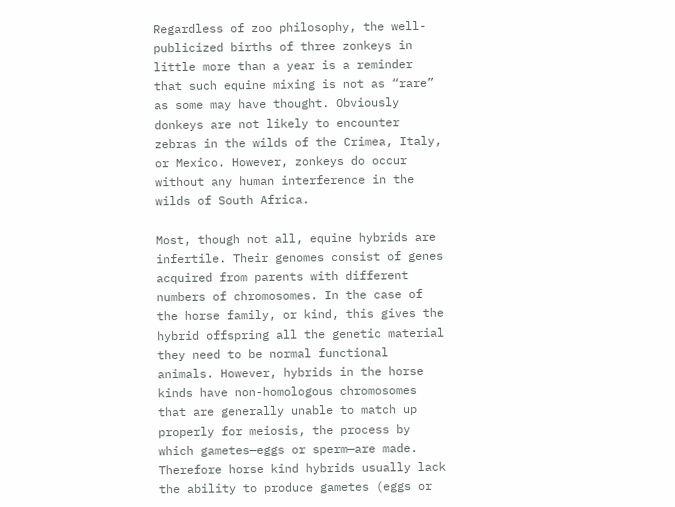Regardless of zoo philosophy, the well-publicized births of three zonkeys in little more than a year is a reminder that such equine mixing is not as “rare” as some may have thought. Obviously donkeys are not likely to encounter zebras in the wilds of the Crimea, Italy, or Mexico. However, zonkeys do occur without any human interference in the wilds of South Africa.

Most, though not all, equine hybrids are infertile. Their genomes consist of genes acquired from parents with different numbers of chromosomes. In the case of the horse family, or kind, this gives the hybrid offspring all the genetic material they need to be normal functional animals. However, hybrids in the horse kinds have non-homologous chromosomes that are generally unable to match up properly for meiosis, the process by which gametes—eggs or sperm—are made. Therefore horse kind hybrids usually lack the ability to produce gametes (eggs or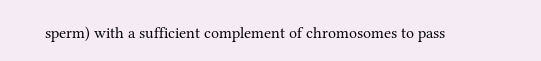sperm) with a sufficient complement of chromosomes to pass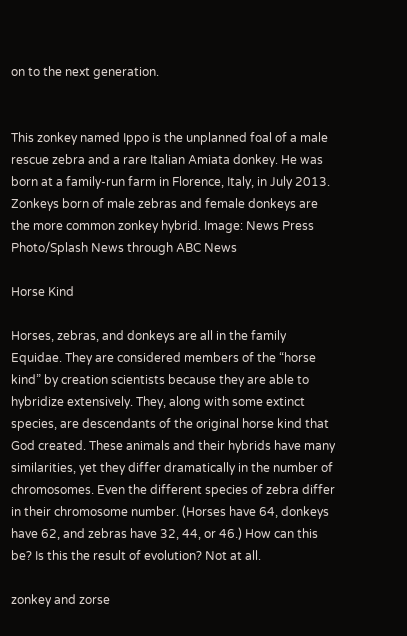on to the next generation.


This zonkey named Ippo is the unplanned foal of a male rescue zebra and a rare Italian Amiata donkey. He was born at a family-run farm in Florence, Italy, in July 2013. Zonkeys born of male zebras and female donkeys are the more common zonkey hybrid. Image: News Press Photo/Splash News through ABC News

Horse Kind

Horses, zebras, and donkeys are all in the family Equidae. They are considered members of the “horse kind” by creation scientists because they are able to hybridize extensively. They, along with some extinct species, are descendants of the original horse kind that God created. These animals and their hybrids have many similarities, yet they differ dramatically in the number of chromosomes. Even the different species of zebra differ in their chromosome number. (Horses have 64, donkeys have 62, and zebras have 32, 44, or 46.) How can this be? Is this the result of evolution? Not at all.

zonkey and zorse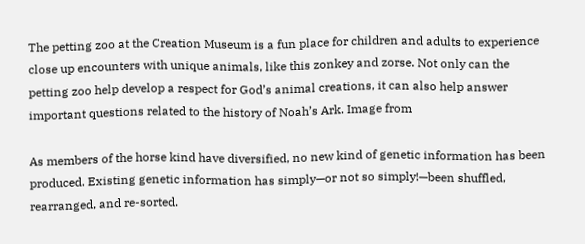The petting zoo at the Creation Museum is a fun place for children and adults to experience close up encounters with unique animals, like this zonkey and zorse. Not only can the petting zoo help develop a respect for God’s animal creations, it can also help answer important questions related to the history of Noah’s Ark. Image from

As members of the horse kind have diversified, no new kind of genetic information has been produced. Existing genetic information has simply—or not so simply!—been shuffled, rearranged, and re-sorted.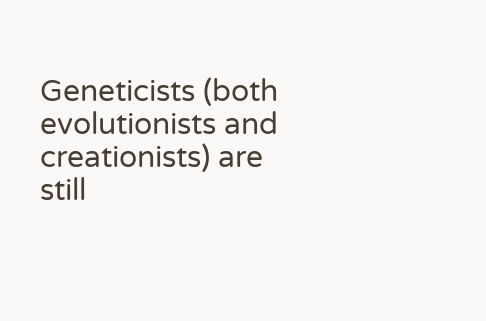Geneticists (both evolutionists and creationists) are still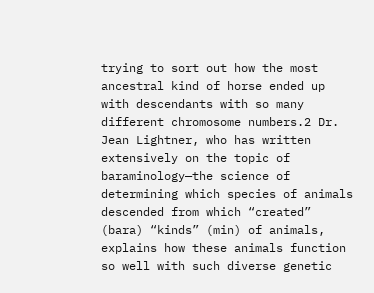trying to sort out how the most ancestral kind of horse ended up with descendants with so many different chromosome numbers.2 Dr. Jean Lightner, who has written extensively on the topic of baraminology—the science of determining which species of animals descended from which “created” (bara) “kinds” (min) of animals, explains how these animals function so well with such diverse genetic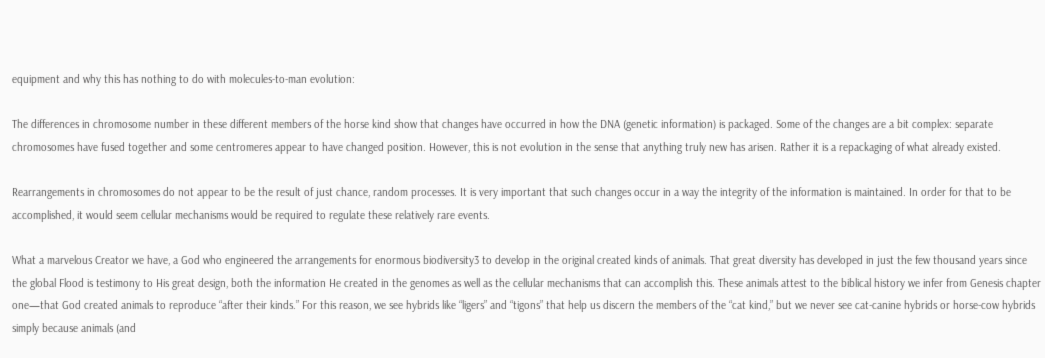equipment and why this has nothing to do with molecules-to-man evolution:

The differences in chromosome number in these different members of the horse kind show that changes have occurred in how the DNA (genetic information) is packaged. Some of the changes are a bit complex: separate chromosomes have fused together and some centromeres appear to have changed position. However, this is not evolution in the sense that anything truly new has arisen. Rather it is a repackaging of what already existed.

Rearrangements in chromosomes do not appear to be the result of just chance, random processes. It is very important that such changes occur in a way the integrity of the information is maintained. In order for that to be accomplished, it would seem cellular mechanisms would be required to regulate these relatively rare events.

What a marvelous Creator we have, a God who engineered the arrangements for enormous biodiversity3 to develop in the original created kinds of animals. That great diversity has developed in just the few thousand years since the global Flood is testimony to His great design, both the information He created in the genomes as well as the cellular mechanisms that can accomplish this. These animals attest to the biblical history we infer from Genesis chapter one—that God created animals to reproduce “after their kinds.” For this reason, we see hybrids like “ligers” and “tigons” that help us discern the members of the “cat kind,” but we never see cat-canine hybrids or horse-cow hybrids simply because animals (and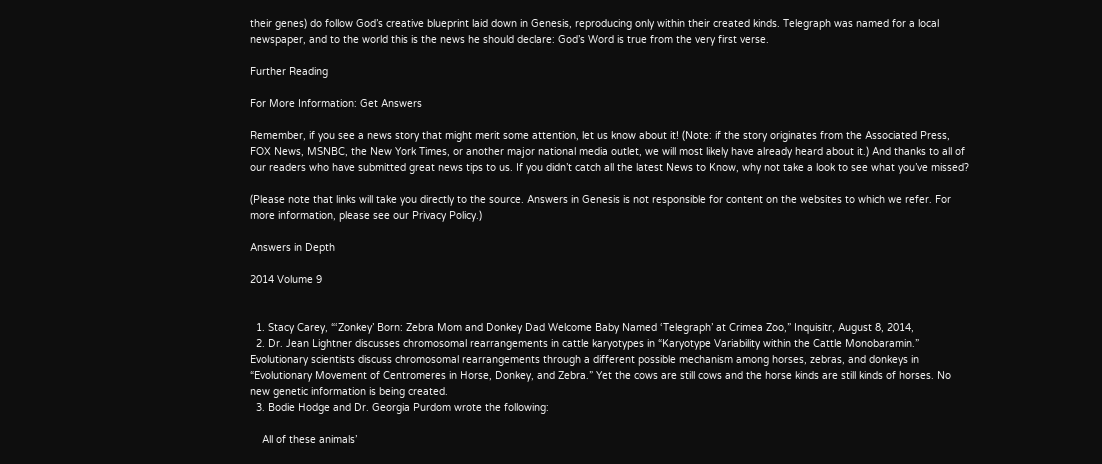their genes) do follow God’s creative blueprint laid down in Genesis, reproducing only within their created kinds. Telegraph was named for a local newspaper, and to the world this is the news he should declare: God’s Word is true from the very first verse.

Further Reading

For More Information: Get Answers

Remember, if you see a news story that might merit some attention, let us know about it! (Note: if the story originates from the Associated Press, FOX News, MSNBC, the New York Times, or another major national media outlet, we will most likely have already heard about it.) And thanks to all of our readers who have submitted great news tips to us. If you didn’t catch all the latest News to Know, why not take a look to see what you’ve missed?

(Please note that links will take you directly to the source. Answers in Genesis is not responsible for content on the websites to which we refer. For more information, please see our Privacy Policy.)

Answers in Depth

2014 Volume 9


  1. Stacy Carey, “‘Zonkey’ Born: Zebra Mom and Donkey Dad Welcome Baby Named ‘Telegraph’ at Crimea Zoo,” Inquisitr, August 8, 2014,
  2. Dr. Jean Lightner discusses chromosomal rearrangements in cattle karyotypes in “Karyotype Variability within the Cattle Monobaramin.” Evolutionary scientists discuss chromosomal rearrangements through a different possible mechanism among horses, zebras, and donkeys in “Evolutionary Movement of Centromeres in Horse, Donkey, and Zebra.” Yet the cows are still cows and the horse kinds are still kinds of horses. No new genetic information is being created.
  3. Bodie Hodge and Dr. Georgia Purdom wrote the following:

    All of these animals’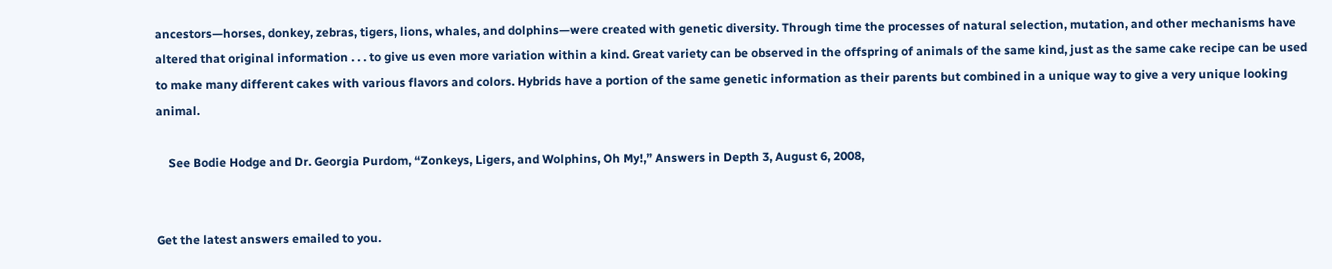ancestors—horses, donkey, zebras, tigers, lions, whales, and dolphins—were created with genetic diversity. Through time the processes of natural selection, mutation, and other mechanisms have altered that original information . . . to give us even more variation within a kind. Great variety can be observed in the offspring of animals of the same kind, just as the same cake recipe can be used to make many different cakes with various flavors and colors. Hybrids have a portion of the same genetic information as their parents but combined in a unique way to give a very unique looking animal.

    See Bodie Hodge and Dr. Georgia Purdom, “Zonkeys, Ligers, and Wolphins, Oh My!,” Answers in Depth 3, August 6, 2008,


Get the latest answers emailed to you.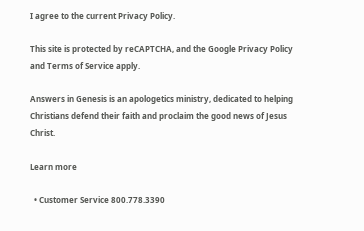I agree to the current Privacy Policy.

This site is protected by reCAPTCHA, and the Google Privacy Policy and Terms of Service apply.

Answers in Genesis is an apologetics ministry, dedicated to helping Christians defend their faith and proclaim the good news of Jesus Christ.

Learn more

  • Customer Service 800.778.3390